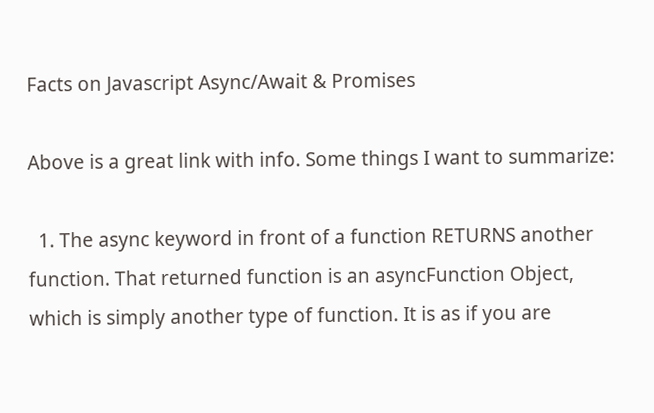Facts on Javascript Async/Await & Promises

Above is a great link with info. Some things I want to summarize:

  1. The async keyword in front of a function RETURNS another function. That returned function is an asyncFunction Object, which is simply another type of function. It is as if you are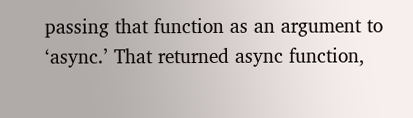passing that function as an argument to ‘async.’ That returned async function,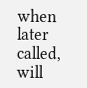when later called, will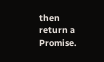then return a Promise.